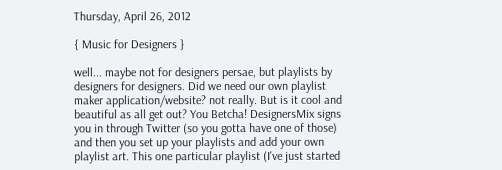Thursday, April 26, 2012

{ Music for Designers }

well... maybe not for designers persae, but playlists by designers for designers. Did we need our own playlist maker application/website? not really. But is it cool and beautiful as all get out? You Betcha! DesignersMix signs you in through Twitter (so you gotta have one of those) and then you set up your playlists and add your own playlist art. This one particular playlist (I've just started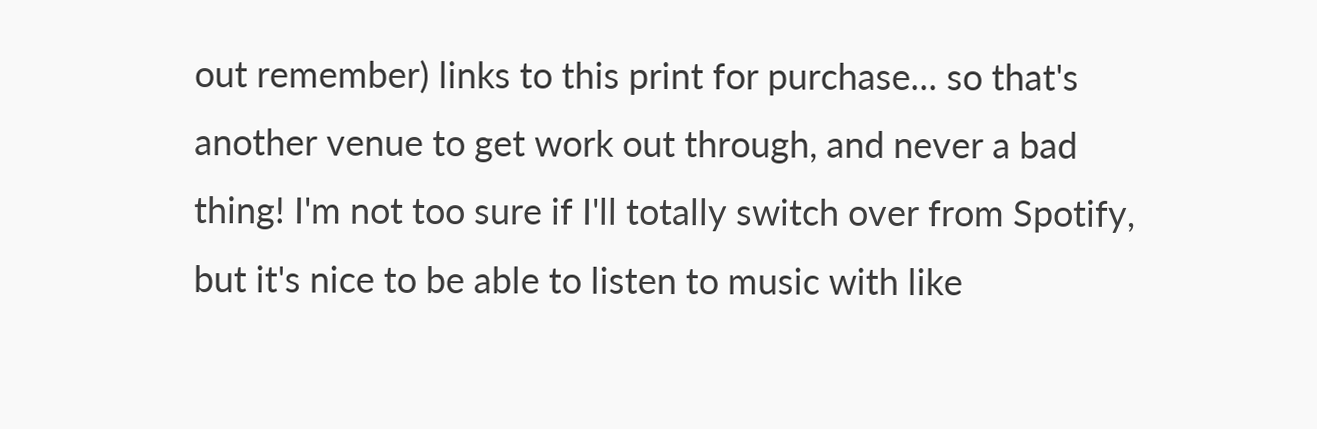out remember) links to this print for purchase... so that's another venue to get work out through, and never a bad thing! I'm not too sure if I'll totally switch over from Spotify, but it's nice to be able to listen to music with like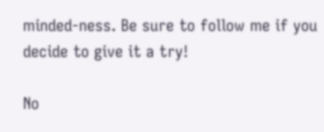minded-ness. Be sure to follow me if you decide to give it a try!

No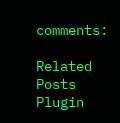comments:

Related Posts Plugin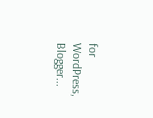for WordPress, Blogger...